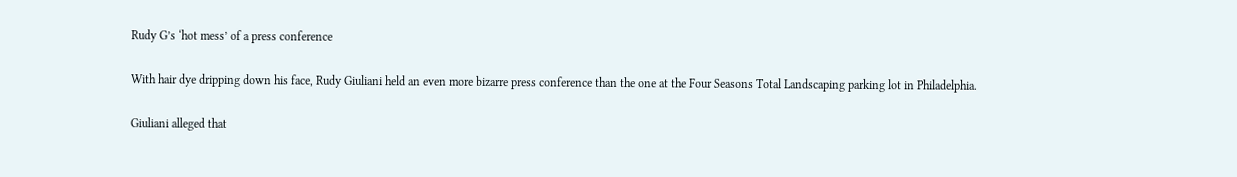Rudy G’s ‘hot mess’ of a press conference

With hair dye dripping down his face, Rudy Giuliani held an even more bizarre press conference than the one at the Four Seasons Total Landscaping parking lot in Philadelphia.

Giuliani alleged that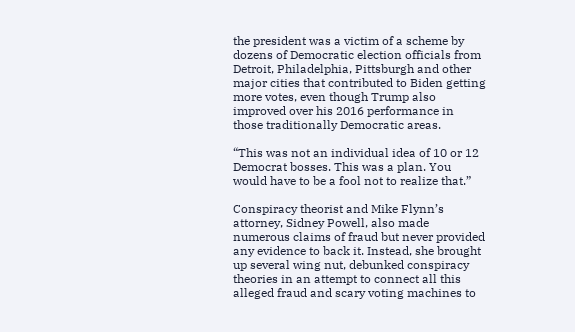the president was a victim of a scheme by dozens of Democratic election officials from Detroit, Philadelphia, Pittsburgh and other major cities that contributed to Biden getting more votes, even though Trump also improved over his 2016 performance in those traditionally Democratic areas.

“This was not an individual idea of 10 or 12 Democrat bosses. This was a plan. You would have to be a fool not to realize that.”

Conspiracy theorist and Mike Flynn’s attorney, Sidney Powell, also made numerous claims of fraud but never provided any evidence to back it. Instead, she brought up several wing nut, debunked conspiracy theories in an attempt to connect all this alleged fraud and scary voting machines to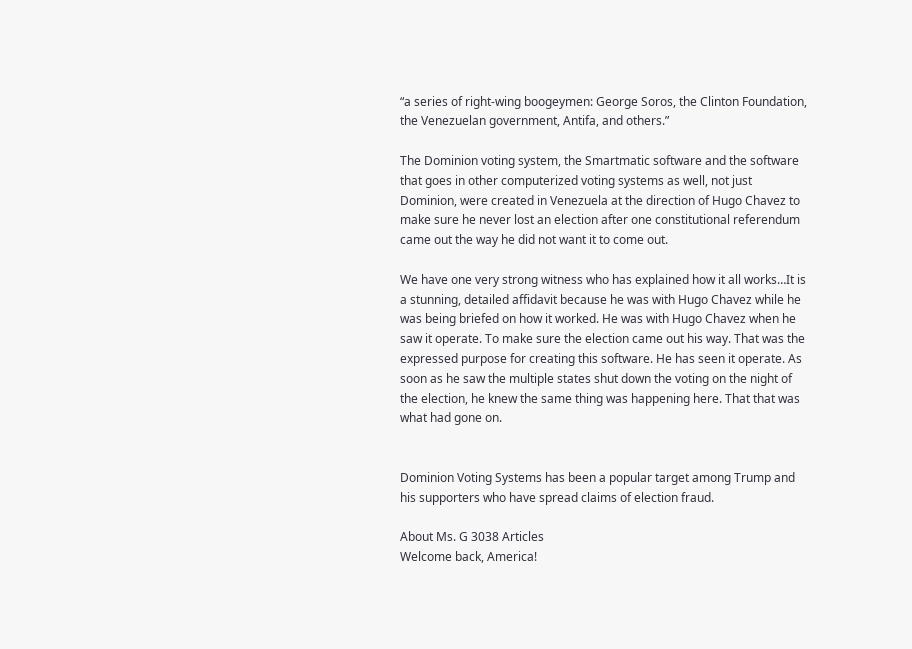“a series of right-wing boogeymen: George Soros, the Clinton Foundation, the Venezuelan government, Antifa, and others.”

The Dominion voting system, the Smartmatic software and the software that goes in other computerized voting systems as well, not just Dominion, were created in Venezuela at the direction of Hugo Chavez to make sure he never lost an election after one constitutional referendum came out the way he did not want it to come out.

We have one very strong witness who has explained how it all works…It is a stunning, detailed affidavit because he was with Hugo Chavez while he was being briefed on how it worked. He was with Hugo Chavez when he saw it operate. To make sure the election came out his way. That was the expressed purpose for creating this software. He has seen it operate. As soon as he saw the multiple states shut down the voting on the night of the election, he knew the same thing was happening here. That that was what had gone on.


Dominion Voting Systems has been a popular target among Trump and his supporters who have spread claims of election fraud.

About Ms. G 3038 Articles
Welcome back, America!